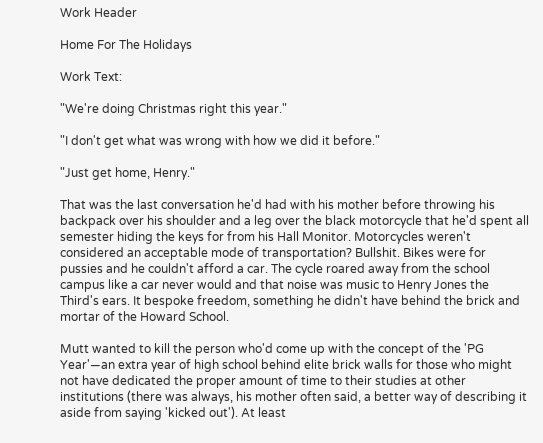Work Header

Home For The Holidays

Work Text:

"We're doing Christmas right this year."

"I don't get what was wrong with how we did it before."

"Just get home, Henry."

That was the last conversation he'd had with his mother before throwing his backpack over his shoulder and a leg over the black motorcycle that he'd spent all semester hiding the keys for from his Hall Monitor. Motorcycles weren't considered an acceptable mode of transportation? Bullshit. Bikes were for pussies and he couldn't afford a car. The cycle roared away from the school campus like a car never would and that noise was music to Henry Jones the Third's ears. It bespoke freedom, something he didn't have behind the brick and mortar of the Howard School.

Mutt wanted to kill the person who'd come up with the concept of the 'PG Year'—an extra year of high school behind elite brick walls for those who might not have dedicated the proper amount of time to their studies at other institutions (there was always, his mother often said, a better way of describing it aside from saying 'kicked out'). At least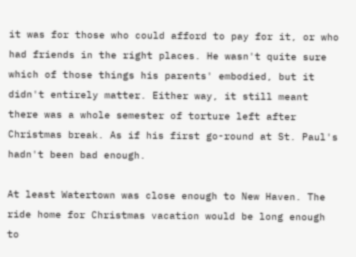it was for those who could afford to pay for it, or who had friends in the right places. He wasn't quite sure which of those things his parents' embodied, but it didn't entirely matter. Either way, it still meant there was a whole semester of torture left after Christmas break. As if his first go-round at St. Paul's hadn't been bad enough.

At least Watertown was close enough to New Haven. The ride home for Christmas vacation would be long enough to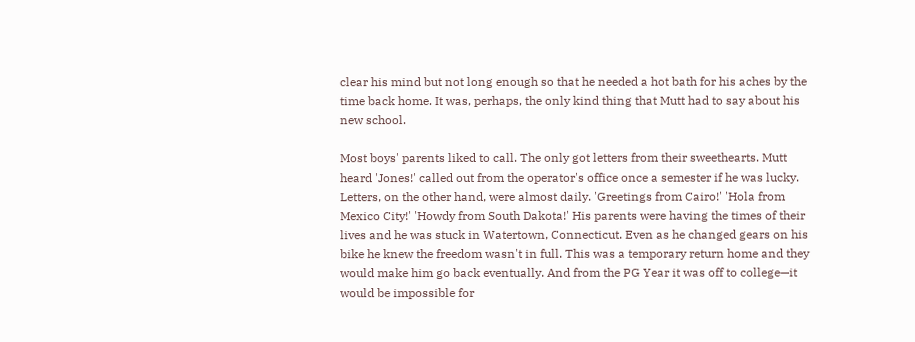clear his mind but not long enough so that he needed a hot bath for his aches by the time back home. It was, perhaps, the only kind thing that Mutt had to say about his new school.

Most boys' parents liked to call. The only got letters from their sweethearts. Mutt heard 'Jones!' called out from the operator's office once a semester if he was lucky. Letters, on the other hand, were almost daily. 'Greetings from Cairo!' 'Hola from Mexico City!' 'Howdy from South Dakota!' His parents were having the times of their lives and he was stuck in Watertown, Connecticut. Even as he changed gears on his bike he knew the freedom wasn't in full. This was a temporary return home and they would make him go back eventually. And from the PG Year it was off to college—it would be impossible for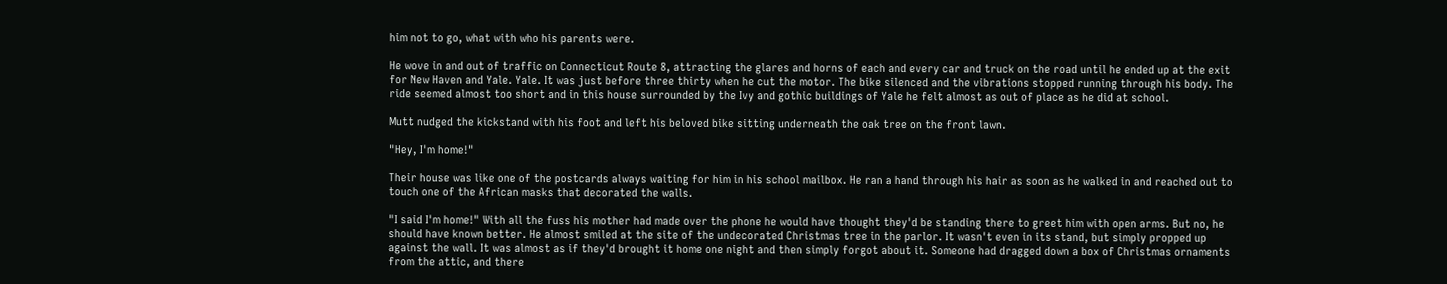him not to go, what with who his parents were.

He wove in and out of traffic on Connecticut Route 8, attracting the glares and horns of each and every car and truck on the road until he ended up at the exit for New Haven and Yale. Yale. It was just before three thirty when he cut the motor. The bike silenced and the vibrations stopped running through his body. The ride seemed almost too short and in this house surrounded by the Ivy and gothic buildings of Yale he felt almost as out of place as he did at school.

Mutt nudged the kickstand with his foot and left his beloved bike sitting underneath the oak tree on the front lawn.

"Hey, I'm home!"

Their house was like one of the postcards always waiting for him in his school mailbox. He ran a hand through his hair as soon as he walked in and reached out to touch one of the African masks that decorated the walls.

"I said I'm home!" With all the fuss his mother had made over the phone he would have thought they'd be standing there to greet him with open arms. But no, he should have known better. He almost smiled at the site of the undecorated Christmas tree in the parlor. It wasn't even in its stand, but simply propped up against the wall. It was almost as if they'd brought it home one night and then simply forgot about it. Someone had dragged down a box of Christmas ornaments from the attic, and there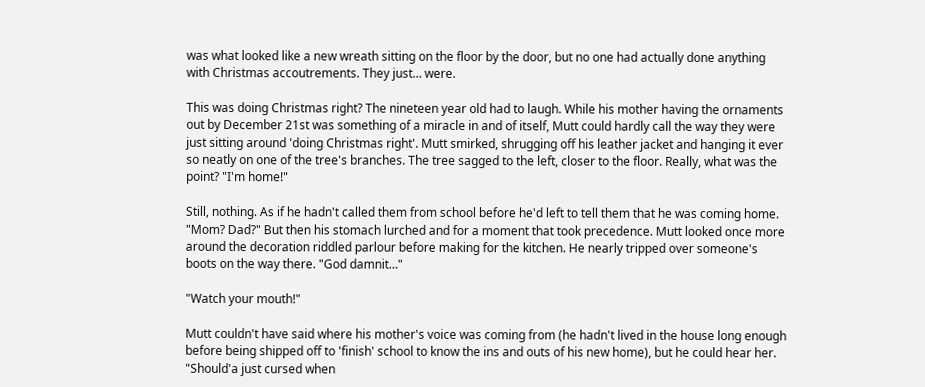was what looked like a new wreath sitting on the floor by the door, but no one had actually done anything with Christmas accoutrements. They just… were.

This was doing Christmas right? The nineteen year old had to laugh. While his mother having the ornaments out by December 21st was something of a miracle in and of itself, Mutt could hardly call the way they were just sitting around 'doing Christmas right'. Mutt smirked, shrugging off his leather jacket and hanging it ever so neatly on one of the tree's branches. The tree sagged to the left, closer to the floor. Really, what was the point? "I'm home!"

Still, nothing. As if he hadn't called them from school before he'd left to tell them that he was coming home. "Mom? Dad?" But then his stomach lurched and for a moment that took precedence. Mutt looked once more around the decoration riddled parlour before making for the kitchen. He nearly tripped over someone's boots on the way there. "God damnit…"

"Watch your mouth!"

Mutt couldn't have said where his mother's voice was coming from (he hadn't lived in the house long enough before being shipped off to 'finish' school to know the ins and outs of his new home), but he could hear her. "Should'a just cursed when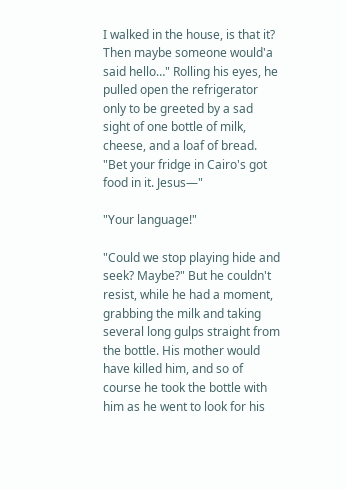I walked in the house, is that it? Then maybe someone would'a said hello…" Rolling his eyes, he pulled open the refrigerator only to be greeted by a sad sight of one bottle of milk, cheese, and a loaf of bread. "Bet your fridge in Cairo's got food in it. Jesus—"

"Your language!"

"Could we stop playing hide and seek? Maybe?" But he couldn't resist, while he had a moment, grabbing the milk and taking several long gulps straight from the bottle. His mother would have killed him, and so of course he took the bottle with him as he went to look for his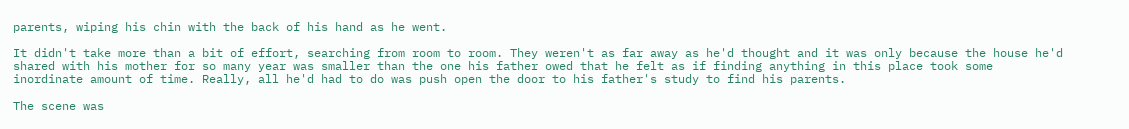parents, wiping his chin with the back of his hand as he went.

It didn't take more than a bit of effort, searching from room to room. They weren't as far away as he'd thought and it was only because the house he'd shared with his mother for so many year was smaller than the one his father owed that he felt as if finding anything in this place took some inordinate amount of time. Really, all he'd had to do was push open the door to his father's study to find his parents.

The scene was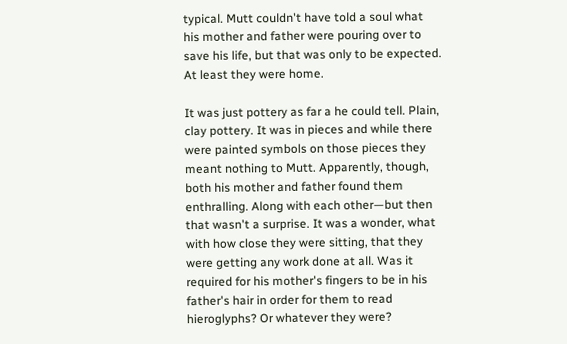typical. Mutt couldn't have told a soul what his mother and father were pouring over to save his life, but that was only to be expected. At least they were home.

It was just pottery as far a he could tell. Plain, clay pottery. It was in pieces and while there were painted symbols on those pieces they meant nothing to Mutt. Apparently, though, both his mother and father found them enthralling. Along with each other—but then that wasn't a surprise. It was a wonder, what with how close they were sitting, that they were getting any work done at all. Was it required for his mother's fingers to be in his father's hair in order for them to read hieroglyphs? Or whatever they were?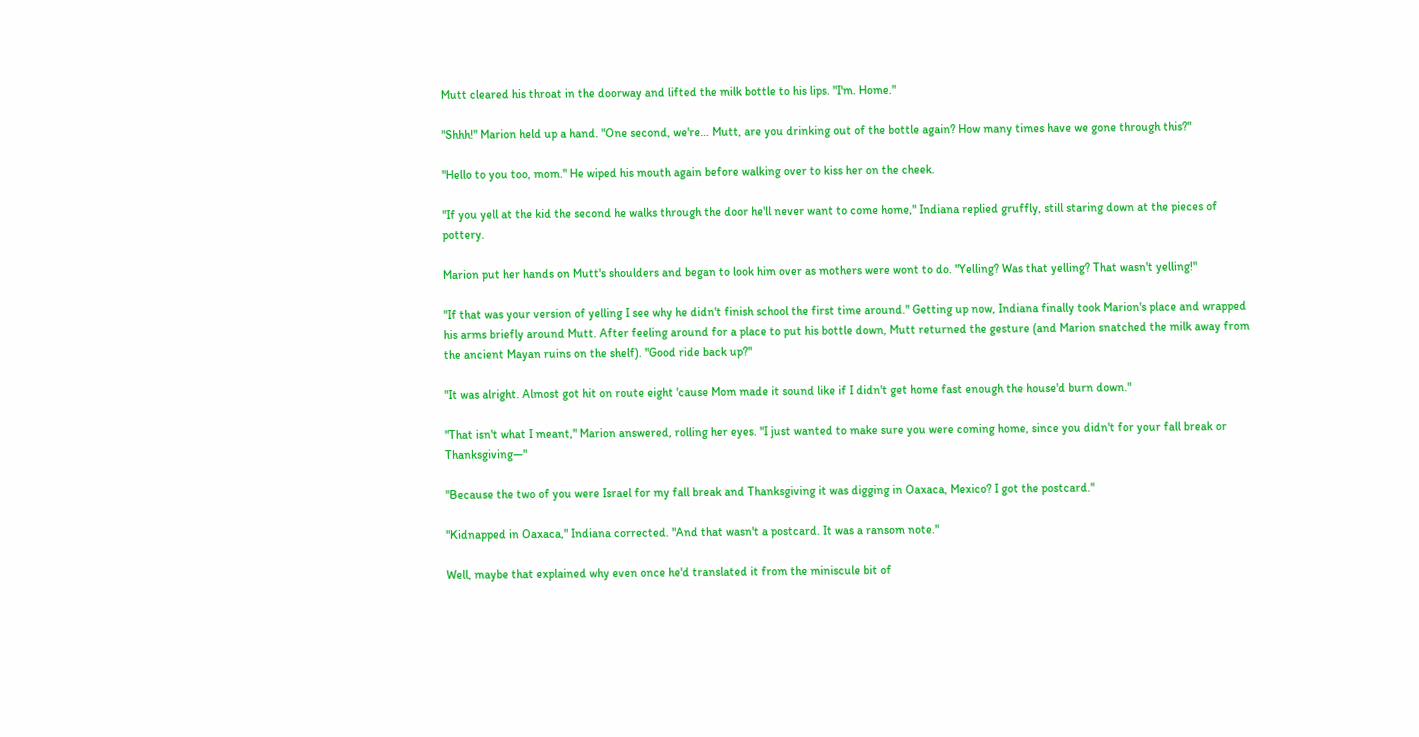Mutt cleared his throat in the doorway and lifted the milk bottle to his lips. "I'm. Home."

"Shhh!" Marion held up a hand. "One second, we're… Mutt, are you drinking out of the bottle again? How many times have we gone through this?"

"Hello to you too, mom." He wiped his mouth again before walking over to kiss her on the cheek.

"If you yell at the kid the second he walks through the door he'll never want to come home," Indiana replied gruffly, still staring down at the pieces of pottery.

Marion put her hands on Mutt's shoulders and began to look him over as mothers were wont to do. "Yelling? Was that yelling? That wasn't yelling!"

"If that was your version of yelling I see why he didn't finish school the first time around." Getting up now, Indiana finally took Marion's place and wrapped his arms briefly around Mutt. After feeling around for a place to put his bottle down, Mutt returned the gesture (and Marion snatched the milk away from the ancient Mayan ruins on the shelf). "Good ride back up?"

"It was alright. Almost got hit on route eight 'cause Mom made it sound like if I didn't get home fast enough the house'd burn down."

"That isn't what I meant," Marion answered, rolling her eyes. "I just wanted to make sure you were coming home, since you didn't for your fall break or Thanksgiving—"

"Because the two of you were Israel for my fall break and Thanksgiving it was digging in Oaxaca, Mexico? I got the postcard."

"Kidnapped in Oaxaca," Indiana corrected. "And that wasn't a postcard. It was a ransom note."

Well, maybe that explained why even once he'd translated it from the miniscule bit of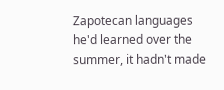Zapotecan languages he'd learned over the summer, it hadn't made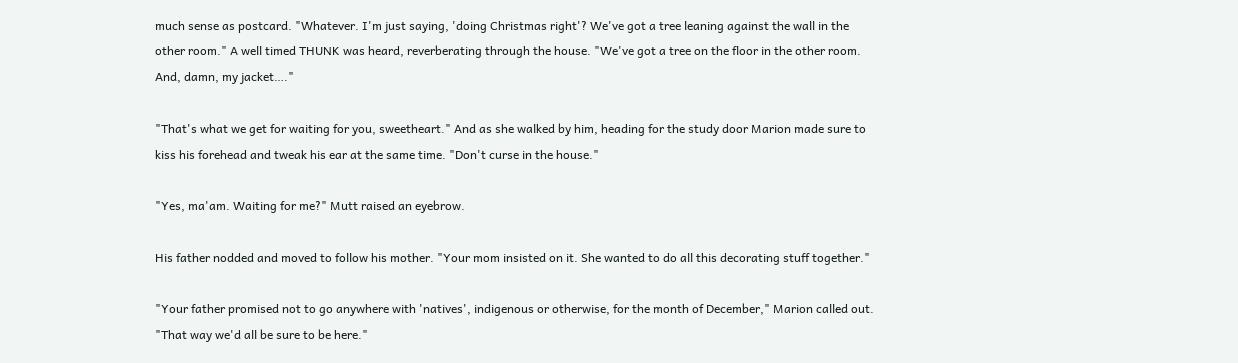much sense as postcard. "Whatever. I'm just saying, 'doing Christmas right'? We've got a tree leaning against the wall in the other room." A well timed THUNK was heard, reverberating through the house. "We've got a tree on the floor in the other room. And, damn, my jacket…."

"That's what we get for waiting for you, sweetheart." And as she walked by him, heading for the study door Marion made sure to kiss his forehead and tweak his ear at the same time. "Don't curse in the house."

"Yes, ma'am. Waiting for me?" Mutt raised an eyebrow.

His father nodded and moved to follow his mother. "Your mom insisted on it. She wanted to do all this decorating stuff together."

"Your father promised not to go anywhere with 'natives', indigenous or otherwise, for the month of December," Marion called out. "That way we'd all be sure to be here."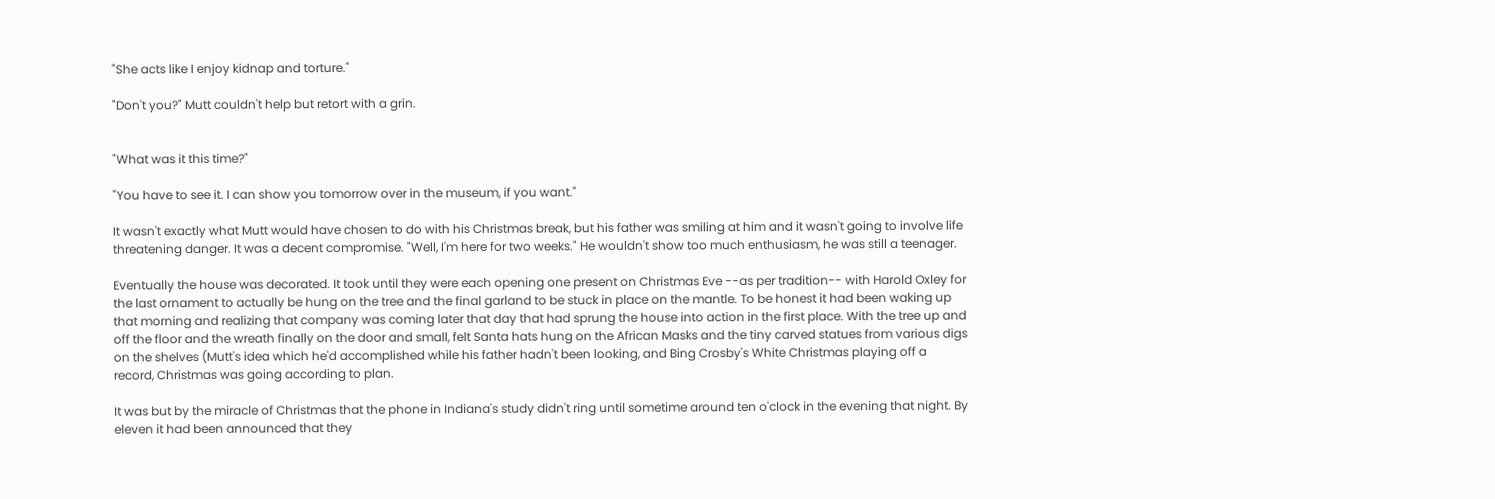"She acts like I enjoy kidnap and torture."

"Don't you?" Mutt couldn't help but retort with a grin.


"What was it this time?"

"You have to see it. I can show you tomorrow over in the museum, if you want."

It wasn't exactly what Mutt would have chosen to do with his Christmas break, but his father was smiling at him and it wasn't going to involve life threatening danger. It was a decent compromise. "Well, I'm here for two weeks." He wouldn't show too much enthusiasm, he was still a teenager.

Eventually the house was decorated. It took until they were each opening one present on Christmas Eve --as per tradition-- with Harold Oxley for the last ornament to actually be hung on the tree and the final garland to be stuck in place on the mantle. To be honest it had been waking up that morning and realizing that company was coming later that day that had sprung the house into action in the first place. With the tree up and off the floor and the wreath finally on the door and small, felt Santa hats hung on the African Masks and the tiny carved statues from various digs on the shelves (Mutt's idea which he'd accomplished while his father hadn't been looking, and Bing Crosby's White Christmas playing off a record, Christmas was going according to plan.

It was but by the miracle of Christmas that the phone in Indiana's study didn't ring until sometime around ten o'clock in the evening that night. By eleven it had been announced that they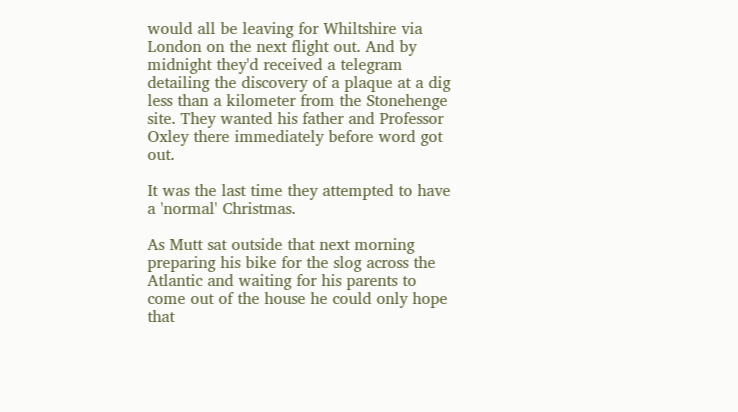would all be leaving for Whiltshire via London on the next flight out. And by midnight they'd received a telegram detailing the discovery of a plaque at a dig less than a kilometer from the Stonehenge site. They wanted his father and Professor Oxley there immediately before word got out.

It was the last time they attempted to have a 'normal' Christmas.

As Mutt sat outside that next morning preparing his bike for the slog across the Atlantic and waiting for his parents to come out of the house he could only hope that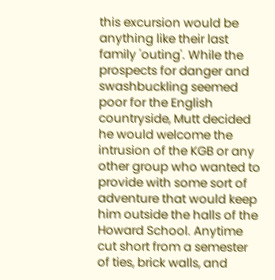this excursion would be anything like their last family 'outing'. While the prospects for danger and swashbuckling seemed poor for the English countryside, Mutt decided he would welcome the intrusion of the KGB or any other group who wanted to provide with some sort of adventure that would keep him outside the halls of the Howard School. Anytime cut short from a semester of ties, brick walls, and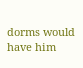dorms would have him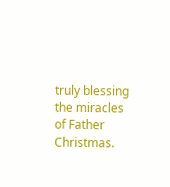truly blessing the miracles of Father Christmas.